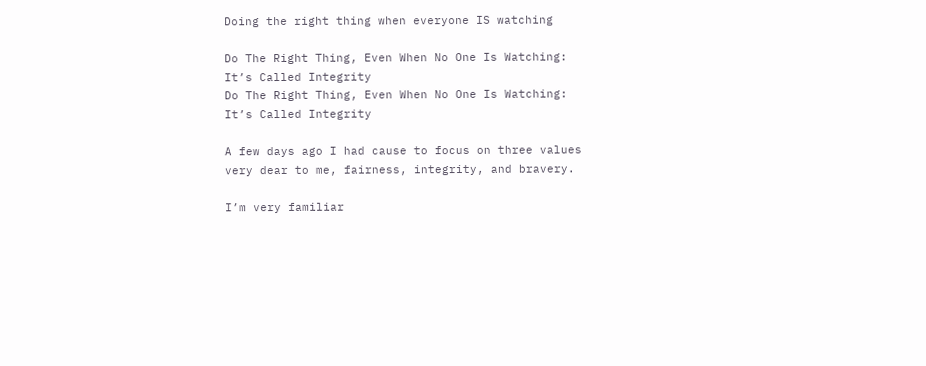Doing the right thing when everyone IS watching

Do The Right Thing, Even When No One Is Watching: It’s Called Integrity
Do The Right Thing, Even When No One Is Watching: It’s Called Integrity

A few days ago I had cause to focus on three values very dear to me, fairness, integrity, and bravery.

I’m very familiar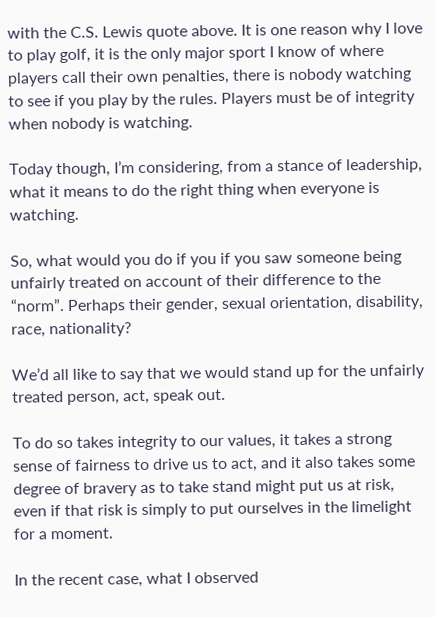with the C.S. Lewis quote above. It is one reason why I love to play golf, it is the only major sport I know of where players call their own penalties, there is nobody watching to see if you play by the rules. Players must be of integrity when nobody is watching.

Today though, I’m considering, from a stance of leadership, what it means to do the right thing when everyone is watching.

So, what would you do if you if you saw someone being unfairly treated on account of their difference to the “norm”. Perhaps their gender, sexual orientation, disability, race, nationality?

We’d all like to say that we would stand up for the unfairly treated person, act, speak out.

To do so takes integrity to our values, it takes a strong sense of fairness to drive us to act, and it also takes some degree of bravery as to take stand might put us at risk, even if that risk is simply to put ourselves in the limelight for a moment.

In the recent case, what I observed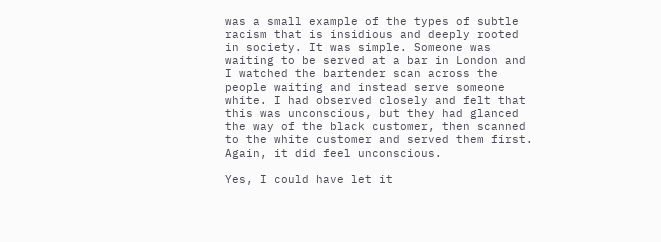was a small example of the types of subtle racism that is insidious and deeply rooted in society. It was simple. Someone was waiting to be served at a bar in London and I watched the bartender scan across the people waiting and instead serve someone white. I had observed closely and felt that this was unconscious, but they had glanced the way of the black customer, then scanned to the white customer and served them first. Again, it did feel unconscious.

Yes, I could have let it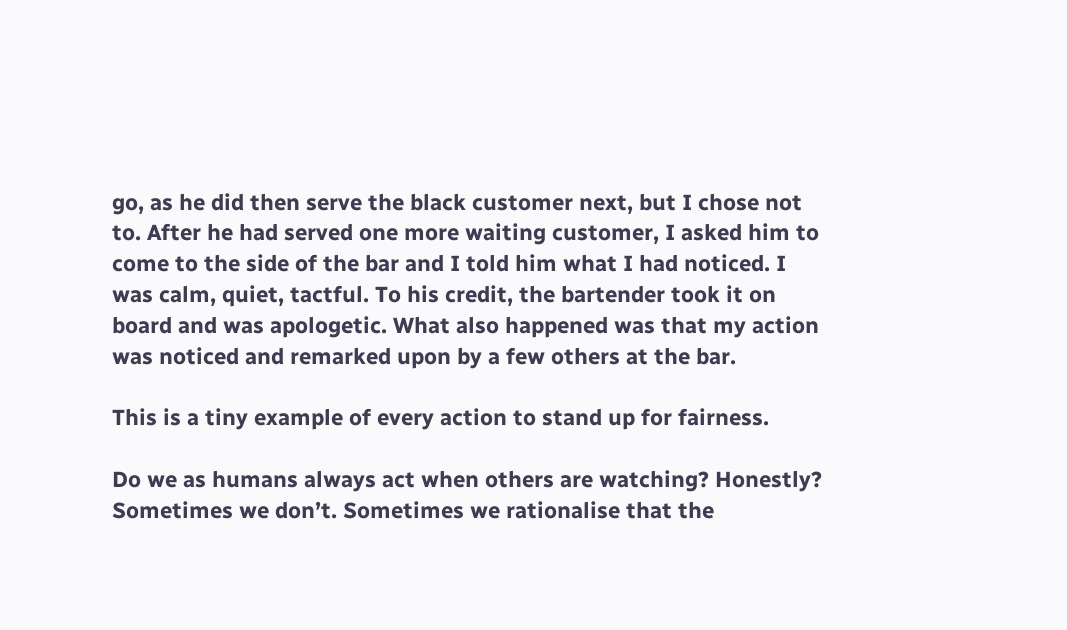go, as he did then serve the black customer next, but I chose not to. After he had served one more waiting customer, I asked him to come to the side of the bar and I told him what I had noticed. I was calm, quiet, tactful. To his credit, the bartender took it on board and was apologetic. What also happened was that my action was noticed and remarked upon by a few others at the bar.

This is a tiny example of every action to stand up for fairness.

Do we as humans always act when others are watching? Honestly? Sometimes we don’t. Sometimes we rationalise that the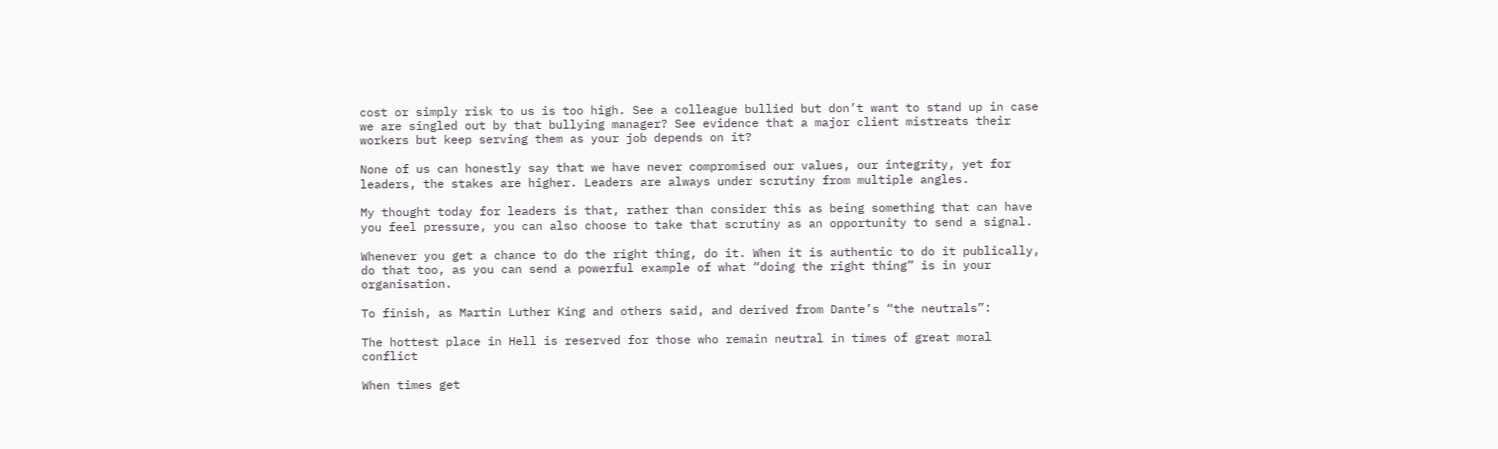cost or simply risk to us is too high. See a colleague bullied but don’t want to stand up in case we are singled out by that bullying manager? See evidence that a major client mistreats their workers but keep serving them as your job depends on it?

None of us can honestly say that we have never compromised our values, our integrity, yet for leaders, the stakes are higher. Leaders are always under scrutiny from multiple angles.

My thought today for leaders is that, rather than consider this as being something that can have you feel pressure, you can also choose to take that scrutiny as an opportunity to send a signal.

Whenever you get a chance to do the right thing, do it. When it is authentic to do it publically, do that too, as you can send a powerful example of what “doing the right thing” is in your organisation.

To finish, as Martin Luther King and others said, and derived from Dante’s “the neutrals”:

The hottest place in Hell is reserved for those who remain neutral in times of great moral conflict

When times get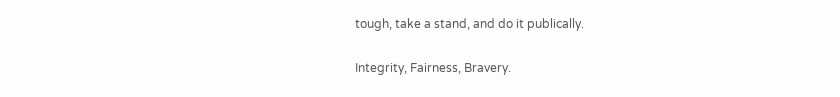tough, take a stand, and do it publically.

Integrity, Fairness, Bravery.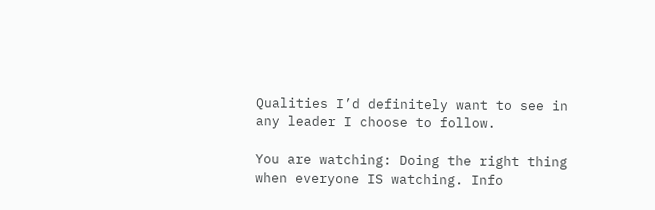Qualities I’d definitely want to see in any leader I choose to follow.

You are watching: Doing the right thing when everyone IS watching. Info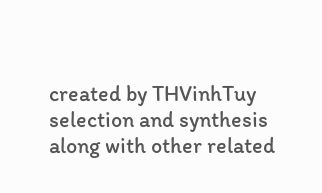created by THVinhTuy selection and synthesis along with other related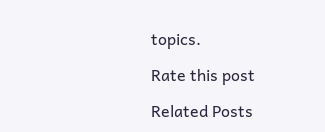topics.

Rate this post

Related Posts